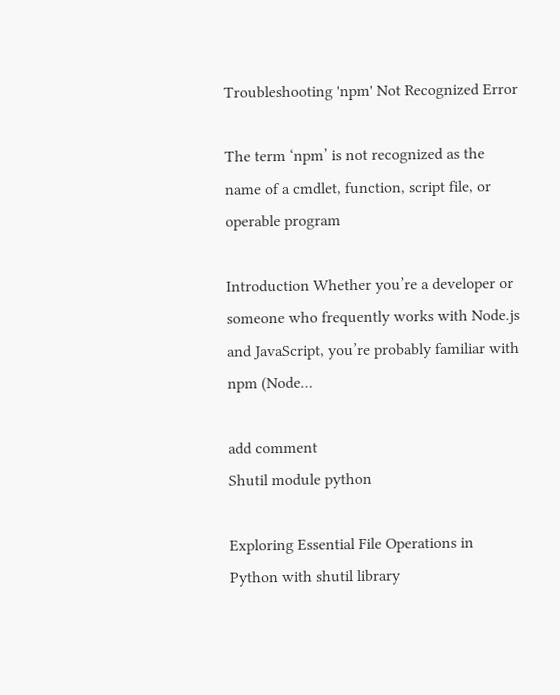Troubleshooting 'npm' Not Recognized Error

The term ‘npm’ is not recognized as the name of a cmdlet, function, script file, or operable program

Introduction Whether you’re a developer or someone who frequently works with Node.js and JavaScript, you’re probably familiar with npm (Node…

add comment
Shutil module python

Exploring Essential File Operations in Python with shutil library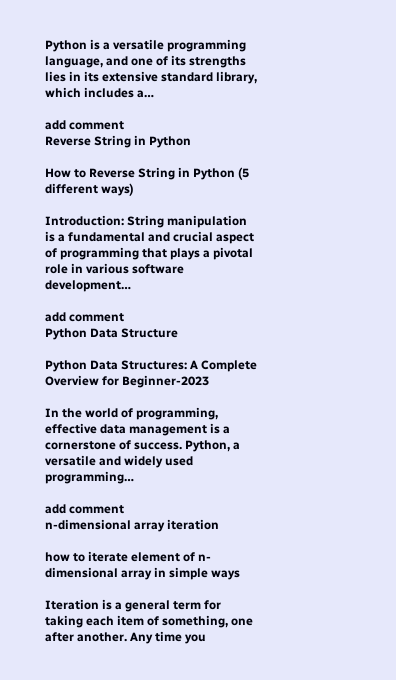Python is a versatile programming language, and one of its strengths lies in its extensive standard library, which includes a…

add comment
Reverse String in Python

How to Reverse String in Python (5 different ways)

Introduction: String manipulation is a fundamental and crucial aspect of programming that plays a pivotal role in various software development…

add comment
Python Data Structure

Python Data Structures: A Complete Overview for Beginner-2023

In the world of programming, effective data management is a cornerstone of success. Python, a versatile and widely used programming…

add comment
n-dimensional array iteration

how to iterate element of n-dimensional array in simple ways

Iteration is a general term for taking each item of something, one after another. Any time you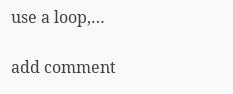use a loop,…

add comment